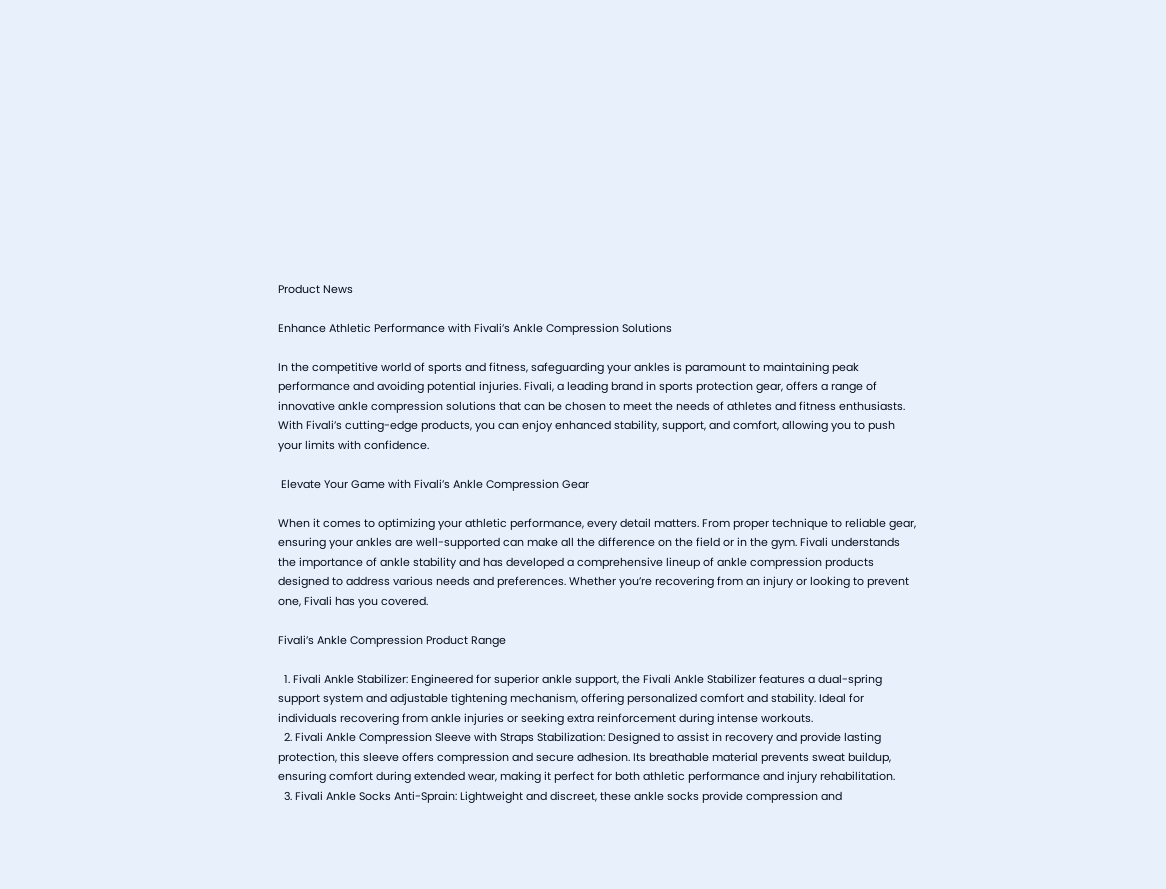Product News

Enhance Athletic Performance with Fivali’s Ankle Compression Solutions

In the competitive world of sports and fitness, safeguarding your ankles is paramount to maintaining peak performance and avoiding potential injuries. Fivali, a leading brand in sports protection gear, offers a range of innovative ankle compression solutions that can be chosen to meet the needs of athletes and fitness enthusiasts. With Fivali’s cutting-edge products, you can enjoy enhanced stability, support, and comfort, allowing you to push your limits with confidence.

 Elevate Your Game with Fivali’s Ankle Compression Gear

When it comes to optimizing your athletic performance, every detail matters. From proper technique to reliable gear, ensuring your ankles are well-supported can make all the difference on the field or in the gym. Fivali understands the importance of ankle stability and has developed a comprehensive lineup of ankle compression products designed to address various needs and preferences. Whether you’re recovering from an injury or looking to prevent one, Fivali has you covered.

Fivali’s Ankle Compression Product Range

  1. Fivali Ankle Stabilizer: Engineered for superior ankle support, the Fivali Ankle Stabilizer features a dual-spring support system and adjustable tightening mechanism, offering personalized comfort and stability. Ideal for individuals recovering from ankle injuries or seeking extra reinforcement during intense workouts.
  2. Fivali Ankle Compression Sleeve with Straps Stabilization: Designed to assist in recovery and provide lasting protection, this sleeve offers compression and secure adhesion. Its breathable material prevents sweat buildup, ensuring comfort during extended wear, making it perfect for both athletic performance and injury rehabilitation.
  3. Fivali Ankle Socks Anti-Sprain: Lightweight and discreet, these ankle socks provide compression and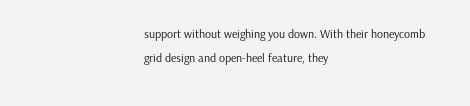support without weighing you down. With their honeycomb grid design and open-heel feature, they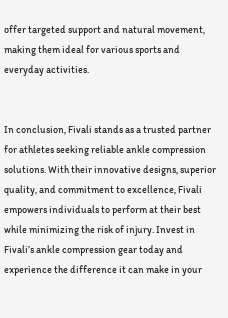offer targeted support and natural movement, making them ideal for various sports and everyday activities.


In conclusion, Fivali stands as a trusted partner for athletes seeking reliable ankle compression solutions. With their innovative designs, superior quality, and commitment to excellence, Fivali empowers individuals to perform at their best while minimizing the risk of injury. Invest in Fivali’s ankle compression gear today and experience the difference it can make in your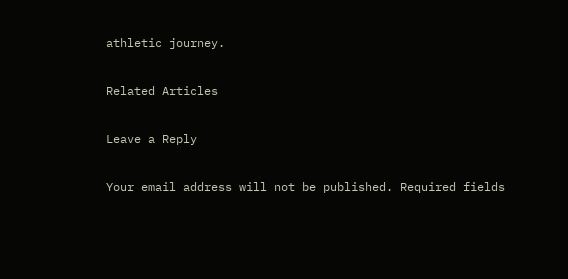athletic journey.

Related Articles

Leave a Reply

Your email address will not be published. Required fields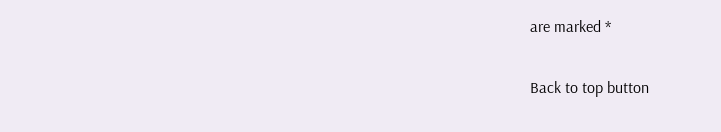are marked *

Back to top button